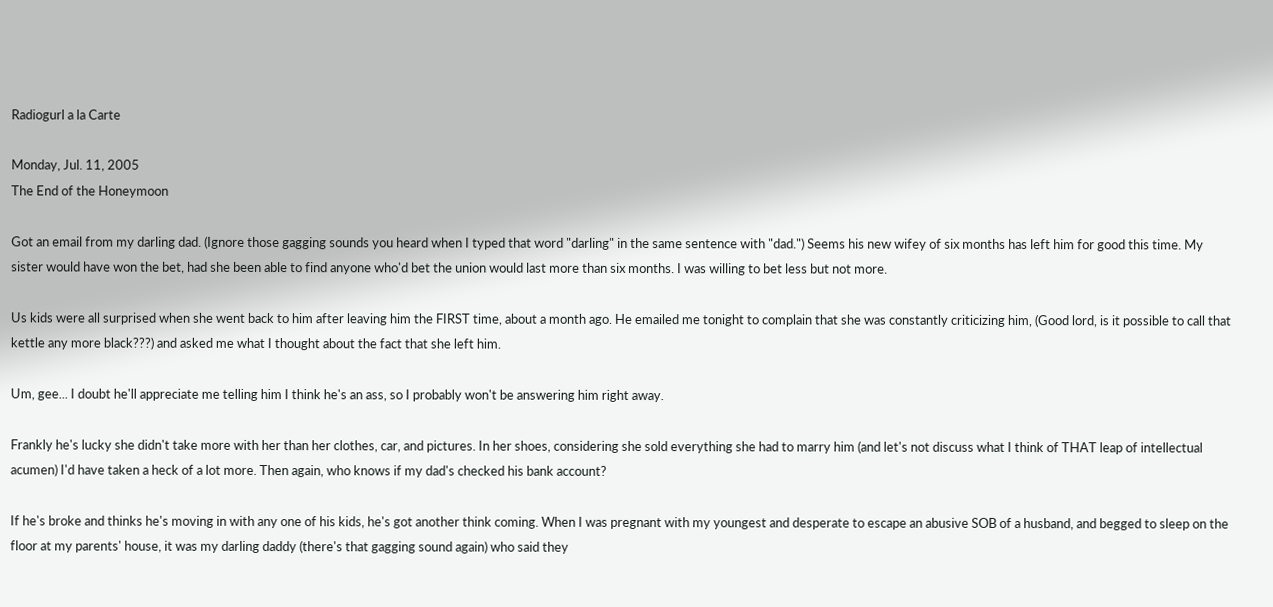Radiogurl a la Carte

Monday, Jul. 11, 2005
The End of the Honeymoon

Got an email from my darling dad. (Ignore those gagging sounds you heard when I typed that word "darling" in the same sentence with "dad.") Seems his new wifey of six months has left him for good this time. My sister would have won the bet, had she been able to find anyone who'd bet the union would last more than six months. I was willing to bet less but not more.

Us kids were all surprised when she went back to him after leaving him the FIRST time, about a month ago. He emailed me tonight to complain that she was constantly criticizing him, (Good lord, is it possible to call that kettle any more black???) and asked me what I thought about the fact that she left him.

Um, gee... I doubt he'll appreciate me telling him I think he's an ass, so I probably won't be answering him right away.

Frankly he's lucky she didn't take more with her than her clothes, car, and pictures. In her shoes, considering she sold everything she had to marry him (and let's not discuss what I think of THAT leap of intellectual acumen) I'd have taken a heck of a lot more. Then again, who knows if my dad's checked his bank account?

If he's broke and thinks he's moving in with any one of his kids, he's got another think coming. When I was pregnant with my youngest and desperate to escape an abusive SOB of a husband, and begged to sleep on the floor at my parents' house, it was my darling daddy (there's that gagging sound again) who said they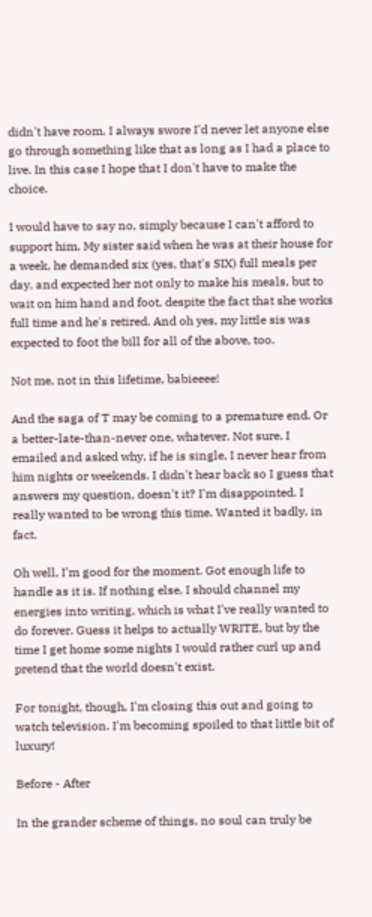didn't have room. I always swore I'd never let anyone else go through something like that as long as I had a place to live. In this case I hope that I don't have to make the choice.

I would have to say no, simply because I can't afford to support him. My sister said when he was at their house for a week, he demanded six (yes, that's SIX) full meals per day, and expected her not only to make his meals, but to wait on him hand and foot, despite the fact that she works full time and he's retired. And oh yes, my little sis was expected to foot the bill for all of the above, too.

Not me, not in this lifetime, babieeee!

And the saga of T may be coming to a premature end. Or a better-late-than-never one, whatever. Not sure. I emailed and asked why, if he is single, I never hear from him nights or weekends. I didn't hear back so I guess that answers my question, doesn't it? I'm disappointed. I really wanted to be wrong this time. Wanted it badly, in fact.

Oh well, I'm good for the moment. Got enough life to handle as it is. If nothing else, I should channel my energies into writing, which is what I've really wanted to do forever. Guess it helps to actually WRITE, but by the time I get home some nights I would rather curl up and pretend that the world doesn't exist.

For tonight, though, I'm closing this out and going to watch television. I'm becoming spoiled to that little bit of luxury!

Before - After

In the grander scheme of things, no soul can truly be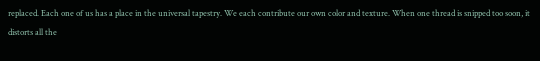replaced. Each one of us has a place in the universal tapestry. We each contribute our own color and texture. When one thread is snipped too soon, it distorts all the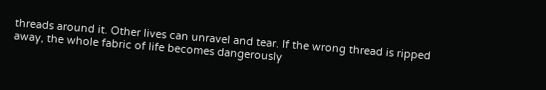threads around it. Other lives can unravel and tear. If the wrong thread is ripped away, the whole fabric of life becomes dangerously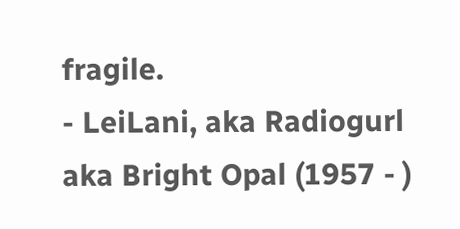fragile.
- LeiLani, aka Radiogurl aka Bright Opal (1957 - )